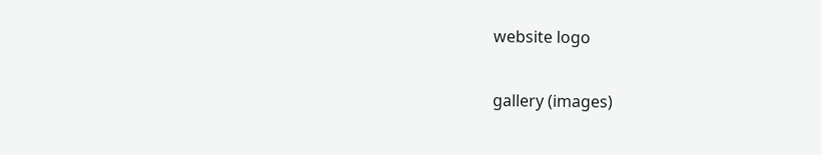website logo

gallery (images)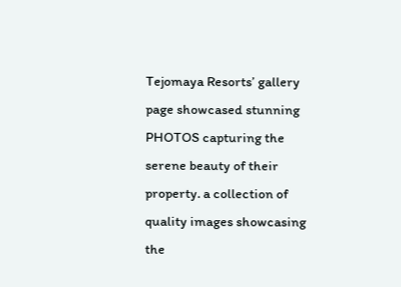Tejomaya Resorts’ gallery page showcased stunning PHOTOS capturing the serene beauty of their property. a collection of quality images showcasing the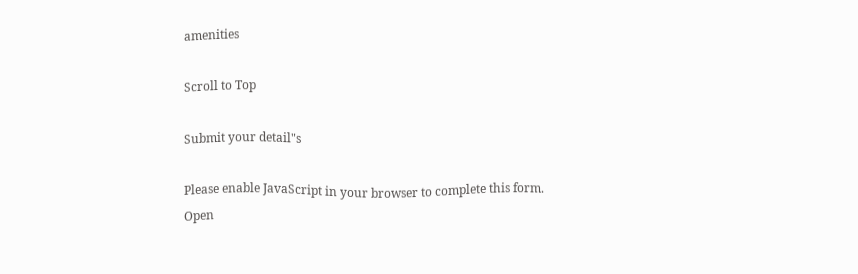amenities

Scroll to Top

Submit your detail"s

Please enable JavaScript in your browser to complete this form.
Open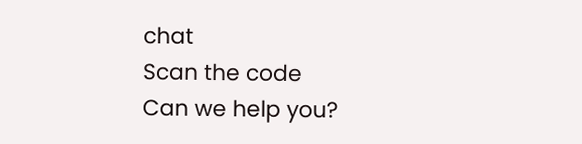chat
Scan the code
Can we help you?